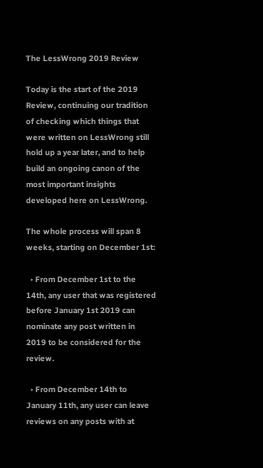The LessWrong 2019 Review

Today is the start of the 2019 Review, continuing our tradition of checking which things that were written on LessWrong still hold up a year later, and to help build an ongoing canon of the most important insights developed here on LessWrong.

The whole process will span 8 weeks, starting on December 1st:

  • From December 1st to the 14th, any user that was registered before January 1st 2019 can nominate any post written in 2019 to be considered for the review.

  • From December 14th to January 11th, any user can leave reviews on any posts with at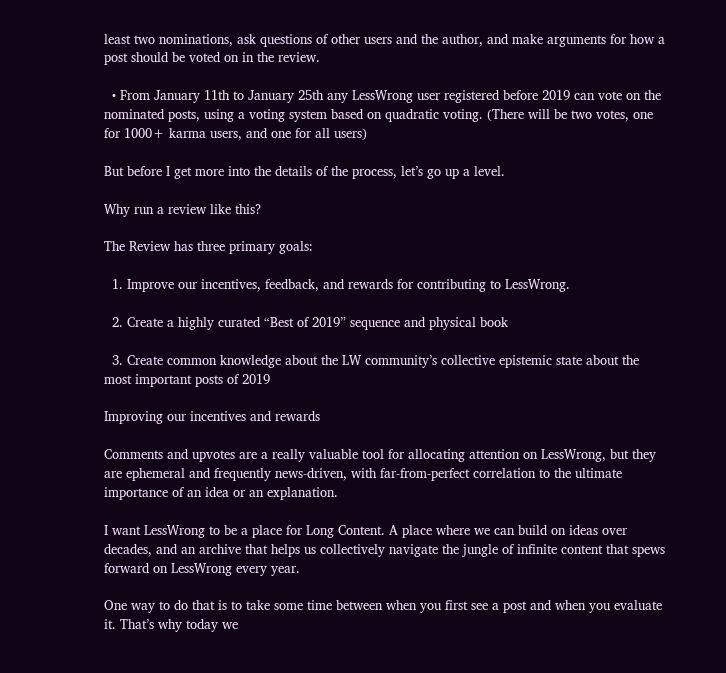least two nominations, ask questions of other users and the author, and make arguments for how a post should be voted on in the review.

  • From January 11th to January 25th any LessWrong user registered before 2019 can vote on the nominated posts, using a voting system based on quadratic voting. (There will be two votes, one for 1000+ karma users, and one for all users)

But before I get more into the details of the process, let’s go up a level.

Why run a review like this?

The Review has three primary goals:

  1. Improve our incentives, feedback, and rewards for contributing to LessWrong.

  2. Create a highly curated “Best of 2019” sequence and physical book

  3. Create common knowledge about the LW community’s collective epistemic state about the most important posts of 2019

Improving our incentives and rewards

Comments and upvotes are a really valuable tool for allocating attention on LessWrong, but they are ephemeral and frequently news-driven, with far-from-perfect correlation to the ultimate importance of an idea or an explanation.

I want LessWrong to be a place for Long Content. A place where we can build on ideas over decades, and an archive that helps us collectively navigate the jungle of infinite content that spews forward on LessWrong every year.

One way to do that is to take some time between when you first see a post and when you evaluate it. That’s why today we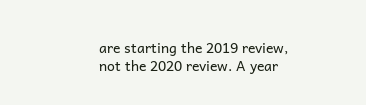are starting the 2019 review, not the 2020 review. A year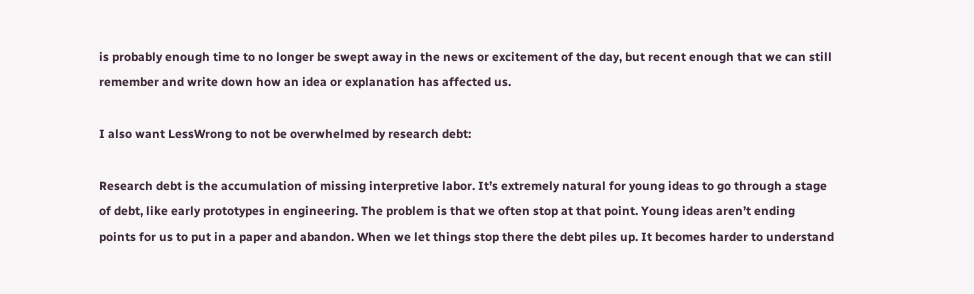is probably enough time to no longer be swept away in the news or excitement of the day, but recent enough that we can still remember and write down how an idea or explanation has affected us.

I also want LessWrong to not be overwhelmed by research debt:

Research debt is the accumulation of missing interpretive labor. It’s extremely natural for young ideas to go through a stage of debt, like early prototypes in engineering. The problem is that we often stop at that point. Young ideas aren’t ending points for us to put in a paper and abandon. When we let things stop there the debt piles up. It becomes harder to understand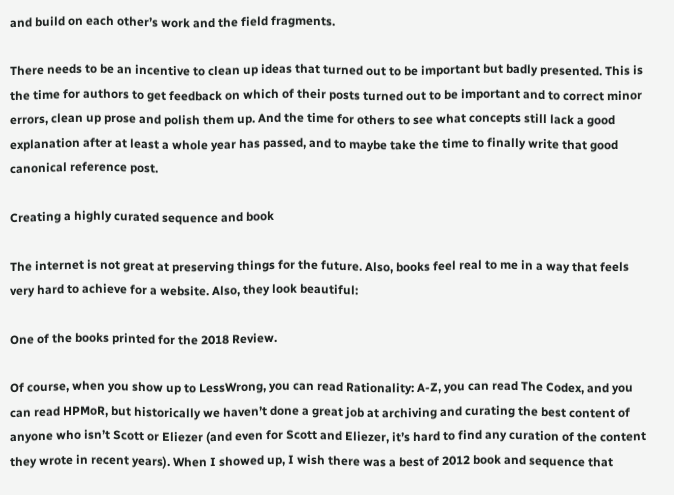and build on each other’s work and the field fragments.

There needs to be an incentive to clean up ideas that turned out to be important but badly presented. This is the time for authors to get feedback on which of their posts turned out to be important and to correct minor errors, clean up prose and polish them up. And the time for others to see what concepts still lack a good explanation after at least a whole year has passed, and to maybe take the time to finally write that good canonical reference post.

Creating a highly curated sequence and book

The internet is not great at preserving things for the future. Also, books feel real to me in a way that feels very hard to achieve for a website. Also, they look beautiful:

One of the books printed for the 2018 Review.

Of course, when you show up to LessWrong, you can read Rationality: A-Z, you can read The Codex, and you can read HPMoR, but historically we haven’t done a great job at archiving and curating the best content of anyone who isn’t Scott or Eliezer (and even for Scott and Eliezer, it’s hard to find any curation of the content they wrote in recent years). When I showed up, I wish there was a best of 2012 book and sequence that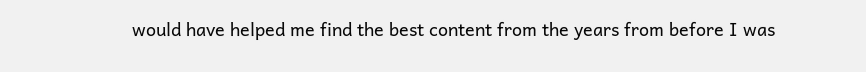would have helped me find the best content from the years from before I was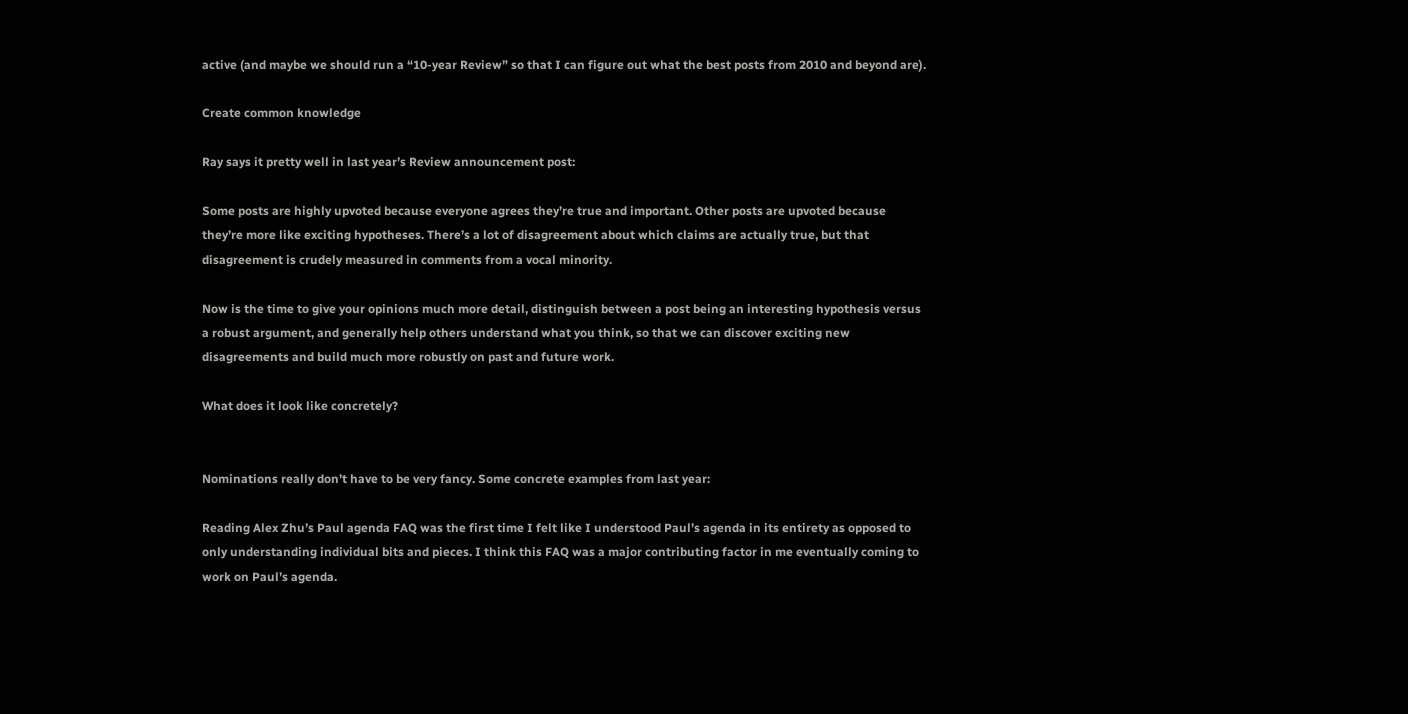active (and maybe we should run a “10-year Review” so that I can figure out what the best posts from 2010 and beyond are).

Create common knowledge

Ray says it pretty well in last year’s Review announcement post:

Some posts are highly upvoted because everyone agrees they’re true and important. Other posts are upvoted because they’re more like exciting hypotheses. There’s a lot of disagreement about which claims are actually true, but that disagreement is crudely measured in comments from a vocal minority.

Now is the time to give your opinions much more detail, distinguish between a post being an interesting hypothesis versus a robust argument, and generally help others understand what you think, so that we can discover exciting new disagreements and build much more robustly on past and future work.

What does it look like concretely?


Nominations really don’t have to be very fancy. Some concrete examples from last year:

Reading Alex Zhu’s Paul agenda FAQ was the first time I felt like I understood Paul’s agenda in its entirety as opposed to only understanding individual bits and pieces. I think this FAQ was a major contributing factor in me eventually coming to work on Paul’s agenda.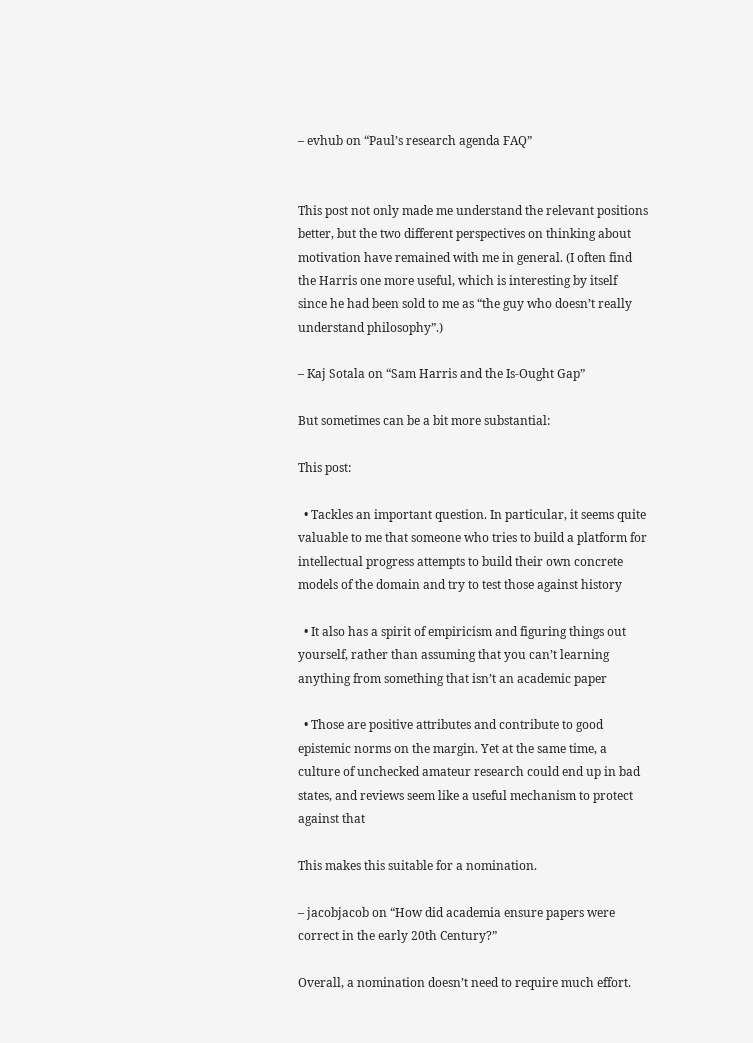– evhub on “Paul’s research agenda FAQ”


This post not only made me understand the relevant positions better, but the two different perspectives on thinking about motivation have remained with me in general. (I often find the Harris one more useful, which is interesting by itself since he had been sold to me as “the guy who doesn’t really understand philosophy”.)

– Kaj Sotala on “Sam Harris and the Is-Ought Gap”

But sometimes can be a bit more substantial:

This post:

  • Tackles an important question. In particular, it seems quite valuable to me that someone who tries to build a platform for intellectual progress attempts to build their own concrete models of the domain and try to test those against history

  • It also has a spirit of empiricism and figuring things out yourself, rather than assuming that you can’t learning anything from something that isn’t an academic paper

  • Those are positive attributes and contribute to good epistemic norms on the margin. Yet at the same time, a culture of unchecked amateur research could end up in bad states, and reviews seem like a useful mechanism to protect against that

This makes this suitable for a nomination.

– jacobjacob on “How did academia ensure papers were correct in the early 20th Century?”

Overall, a nomination doesn’t need to require much effort.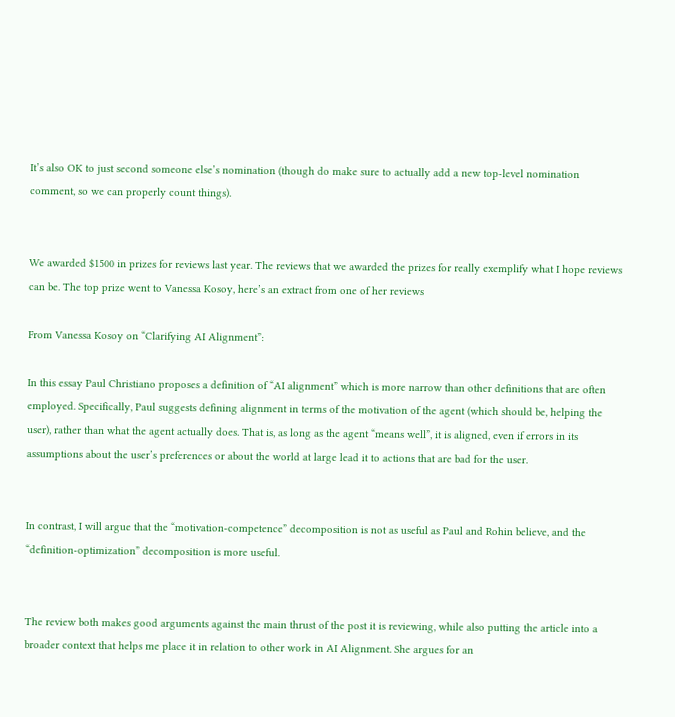It’s also OK to just second someone else’s nomination (though do make sure to actually add a new top-level nomination comment, so we can properly count things).


We awarded $1500 in prizes for reviews last year. The reviews that we awarded the prizes for really exemplify what I hope reviews can be. The top prize went to Vanessa Kosoy, here’s an extract from one of her reviews

From Vanessa Kosoy on “Clarifying AI Alignment”:

In this essay Paul Christiano proposes a definition of “AI alignment” which is more narrow than other definitions that are often employed. Specifically, Paul suggests defining alignment in terms of the motivation of the agent (which should be, helping the user), rather than what the agent actually does. That is, as long as the agent “means well”, it is aligned, even if errors in its assumptions about the user’s preferences or about the world at large lead it to actions that are bad for the user.


In contrast, I will argue that the “motivation-competence” decomposition is not as useful as Paul and Rohin believe, and the “definition-optimization” decomposition is more useful.


The review both makes good arguments against the main thrust of the post it is reviewing, while also putting the article into a broader context that helps me place it in relation to other work in AI Alignment. She argues for an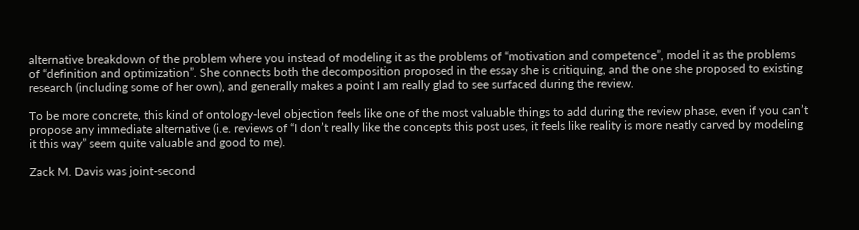alternative breakdown of the problem where you instead of modeling it as the problems of “motivation and competence”, model it as the problems of “definition and optimization”. She connects both the decomposition proposed in the essay she is critiquing, and the one she proposed to existing research (including some of her own), and generally makes a point I am really glad to see surfaced during the review.

To be more concrete, this kind of ontology-level objection feels like one of the most valuable things to add during the review phase, even if you can’t propose any immediate alternative (i.e. reviews of “I don’t really like the concepts this post uses, it feels like reality is more neatly carved by modeling it this way” seem quite valuable and good to me).

Zack M. Davis was joint-second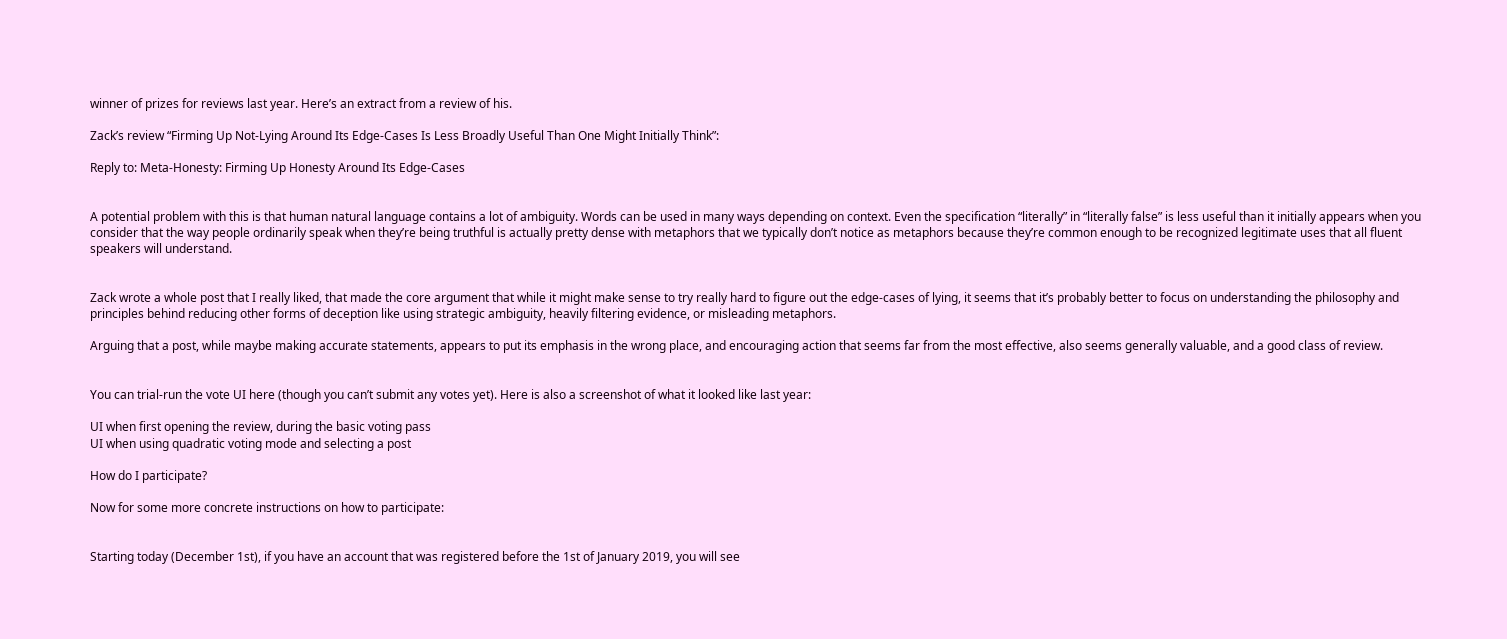winner of prizes for reviews last year. Here’s an extract from a review of his.

Zack’s review “Firming Up Not-Lying Around Its Edge-Cases Is Less Broadly Useful Than One Might Initially Think”:

Reply to: Meta-Honesty: Firming Up Honesty Around Its Edge-Cases


A potential problem with this is that human natural language contains a lot of ambiguity. Words can be used in many ways depending on context. Even the specification “literally” in “literally false” is less useful than it initially appears when you consider that the way people ordinarily speak when they’re being truthful is actually pretty dense with metaphors that we typically don’t notice as metaphors because they’re common enough to be recognized legitimate uses that all fluent speakers will understand.


Zack wrote a whole post that I really liked, that made the core argument that while it might make sense to try really hard to figure out the edge-cases of lying, it seems that it’s probably better to focus on understanding the philosophy and principles behind reducing other forms of deception like using strategic ambiguity, heavily filtering evidence, or misleading metaphors.

Arguing that a post, while maybe making accurate statements, appears to put its emphasis in the wrong place, and encouraging action that seems far from the most effective, also seems generally valuable, and a good class of review.


You can trial-run the vote UI here (though you can’t submit any votes yet). Here is also a screenshot of what it looked like last year:

UI when first opening the review, during the basic voting pass
UI when using quadratic voting mode and selecting a post

How do I participate?

Now for some more concrete instructions on how to participate:


Starting today (December 1st), if you have an account that was registered before the 1st of January 2019, you will see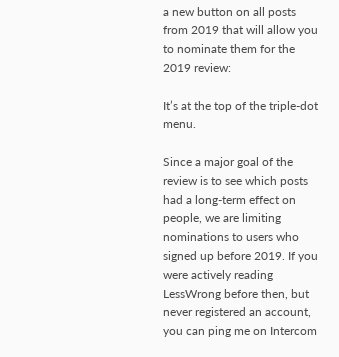a new button on all posts from 2019 that will allow you to nominate them for the 2019 review:

It’s at the top of the triple-dot menu.

Since a major goal of the review is to see which posts had a long-term effect on people, we are limiting nominations to users who signed up before 2019. If you were actively reading LessWrong before then, but never registered an account, you can ping me on Intercom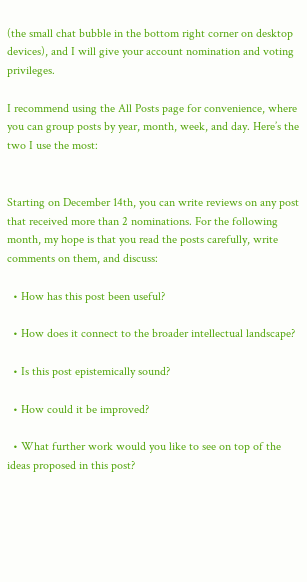(the small chat bubble in the bottom right corner on desktop devices), and I will give your account nomination and voting privileges.

I recommend using the All Posts page for convenience, where you can group posts by year, month, week, and day. Here’s the two I use the most:


Starting on December 14th, you can write reviews on any post that received more than 2 nominations. For the following month, my hope is that you read the posts carefully, write comments on them, and discuss:

  • How has this post been useful?

  • How does it connect to the broader intellectual landscape?

  • Is this post epistemically sound?

  • How could it be improved?

  • What further work would you like to see on top of the ideas proposed in this post?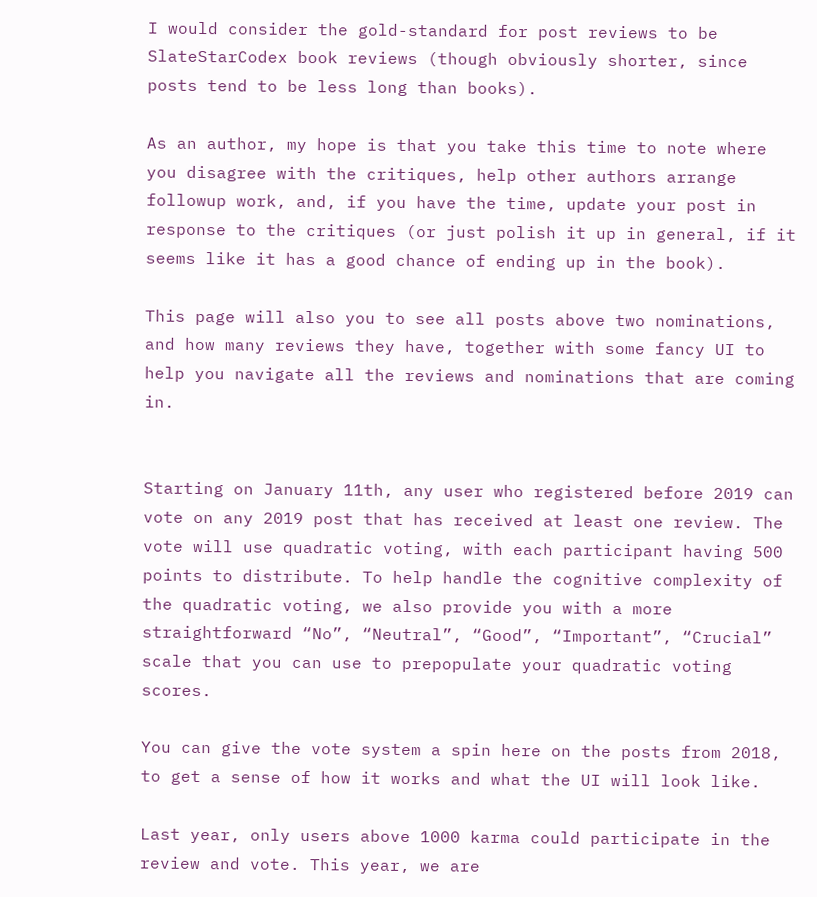I would consider the gold-standard for post reviews to be SlateStarCodex book reviews (though obviously shorter, since posts tend to be less long than books).

As an author, my hope is that you take this time to note where you disagree with the critiques, help other authors arrange followup work, and, if you have the time, update your post in response to the critiques (or just polish it up in general, if it seems like it has a good chance of ending up in the book).

This page will also you to see all posts above two nominations, and how many reviews they have, together with some fancy UI to help you navigate all the reviews and nominations that are coming in.


Starting on January 11th, any user who registered before 2019 can vote on any 2019 post that has received at least one review. The vote will use quadratic voting, with each participant having 500 points to distribute. To help handle the cognitive complexity of the quadratic voting, we also provide you with a more straightforward “No”, “Neutral”, “Good”, “Important”, “Crucial” scale that you can use to prepopulate your quadratic voting scores.

You can give the vote system a spin here on the posts from 2018, to get a sense of how it works and what the UI will look like.

Last year, only users above 1000 karma could participate in the review and vote. This year, we are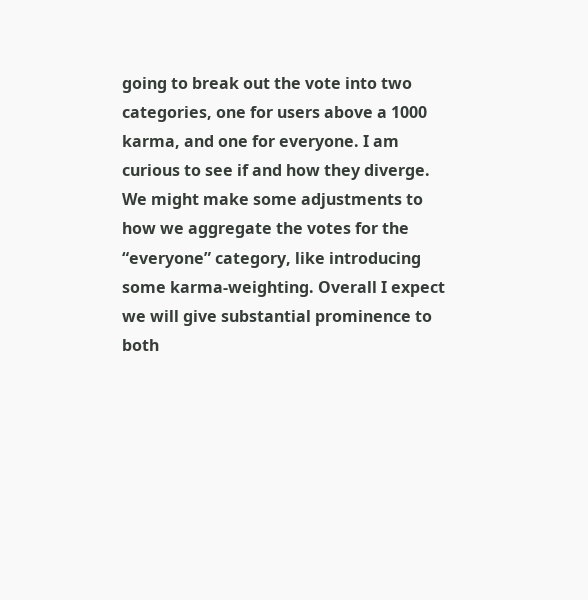going to break out the vote into two categories, one for users above a 1000 karma, and one for everyone. I am curious to see if and how they diverge. We might make some adjustments to how we aggregate the votes for the “everyone” category, like introducing some karma-weighting. Overall I expect we will give substantial prominence to both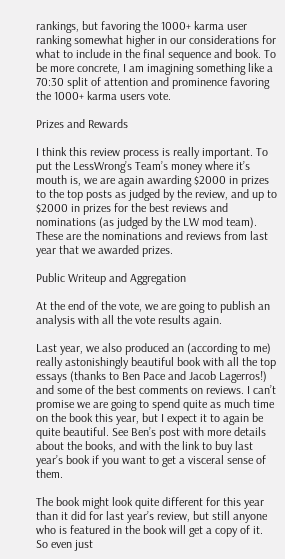rankings, but favoring the 1000+ karma user ranking somewhat higher in our considerations for what to include in the final sequence and book. To be more concrete, I am imagining something like a 70:30 split of attention and prominence favoring the 1000+ karma users vote.

Prizes and Rewards

I think this review process is really important. To put the LessWrong’s Team’s money where it’s mouth is, we are again awarding $2000 in prizes to the top posts as judged by the review, and up to $2000 in prizes for the best reviews and nominations (as judged by the LW mod team). These are the nominations and reviews from last year that we awarded prizes.

Public Writeup and Aggregation

At the end of the vote, we are going to publish an analysis with all the vote results again.

Last year, we also produced an (according to me) really astonishingly beautiful book with all the top essays (thanks to Ben Pace and Jacob Lagerros!) and some of the best comments on reviews. I can’t promise we are going to spend quite as much time on the book this year, but I expect it to again be quite beautiful. See Ben’s post with more details about the books, and with the link to buy last year’s book if you want to get a visceral sense of them.

The book might look quite different for this year than it did for last year’s review, but still anyone who is featured in the book will get a copy of it. So even just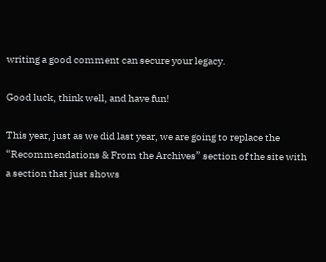writing a good comment can secure your legacy.

Good luck, think well, and have fun!

This year, just as we did last year, we are going to replace the “Recommendations & From the Archives” section of the site with a section that just shows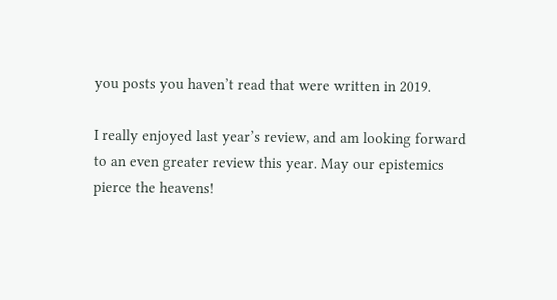you posts you haven’t read that were written in 2019.

I really enjoyed last year’s review, and am looking forward to an even greater review this year. May our epistemics pierce the heavens!